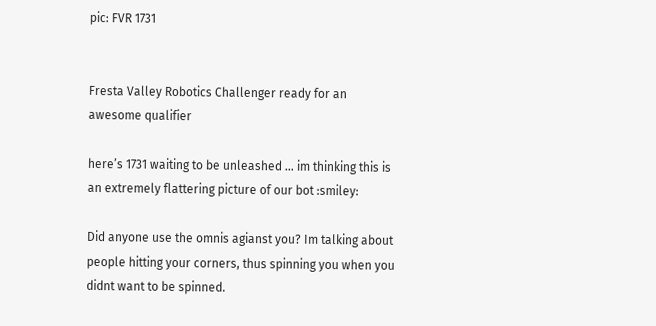pic: FVR 1731


Fresta Valley Robotics Challenger ready for an awesome qualifier

here’s 1731 waiting to be unleashed … im thinking this is an extremely flattering picture of our bot :smiley:

Did anyone use the omnis agianst you? Im talking about people hitting your corners, thus spinning you when you didnt want to be spinned.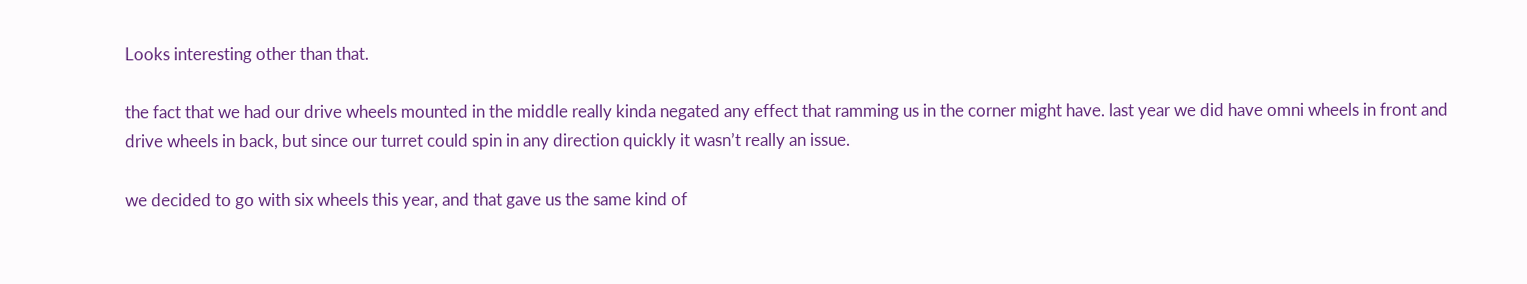Looks interesting other than that.

the fact that we had our drive wheels mounted in the middle really kinda negated any effect that ramming us in the corner might have. last year we did have omni wheels in front and drive wheels in back, but since our turret could spin in any direction quickly it wasn’t really an issue.

we decided to go with six wheels this year, and that gave us the same kind of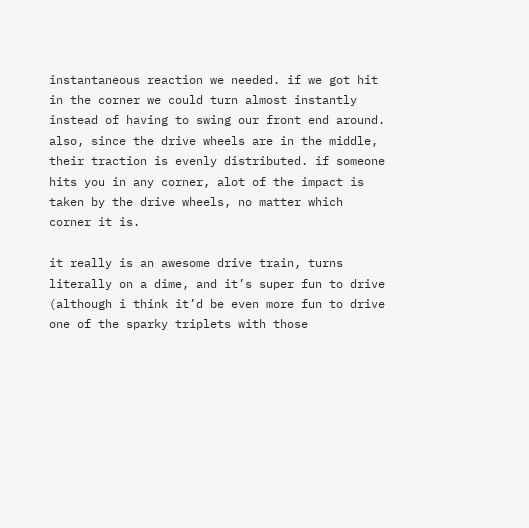instantaneous reaction we needed. if we got hit in the corner we could turn almost instantly instead of having to swing our front end around. also, since the drive wheels are in the middle, their traction is evenly distributed. if someone hits you in any corner, alot of the impact is taken by the drive wheels, no matter which corner it is.

it really is an awesome drive train, turns literally on a dime, and it’s super fun to drive (although i think it’d be even more fun to drive one of the sparky triplets with those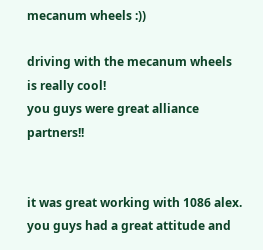mecanum wheels :))

driving with the mecanum wheels is really cool!
you guys were great alliance partners!!


it was great working with 1086 alex. you guys had a great attitude and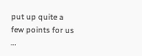put up quite a few points for us …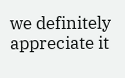we definitely appreciate it